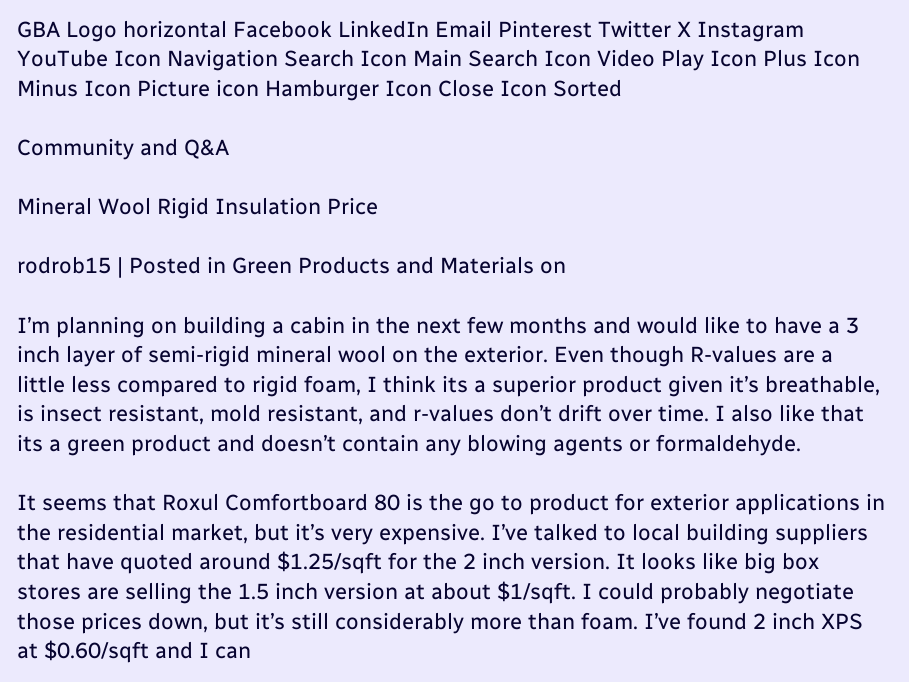GBA Logo horizontal Facebook LinkedIn Email Pinterest Twitter X Instagram YouTube Icon Navigation Search Icon Main Search Icon Video Play Icon Plus Icon Minus Icon Picture icon Hamburger Icon Close Icon Sorted

Community and Q&A

Mineral Wool Rigid Insulation Price

rodrob15 | Posted in Green Products and Materials on

I’m planning on building a cabin in the next few months and would like to have a 3 inch layer of semi-rigid mineral wool on the exterior. Even though R-values are a little less compared to rigid foam, I think its a superior product given it’s breathable, is insect resistant, mold resistant, and r-values don’t drift over time. I also like that its a green product and doesn’t contain any blowing agents or formaldehyde.

It seems that Roxul Comfortboard 80 is the go to product for exterior applications in the residential market, but it’s very expensive. I’ve talked to local building suppliers that have quoted around $1.25/sqft for the 2 inch version. It looks like big box stores are selling the 1.5 inch version at about $1/sqft. I could probably negotiate those prices down, but it’s still considerably more than foam. I’ve found 2 inch XPS at $0.60/sqft and I can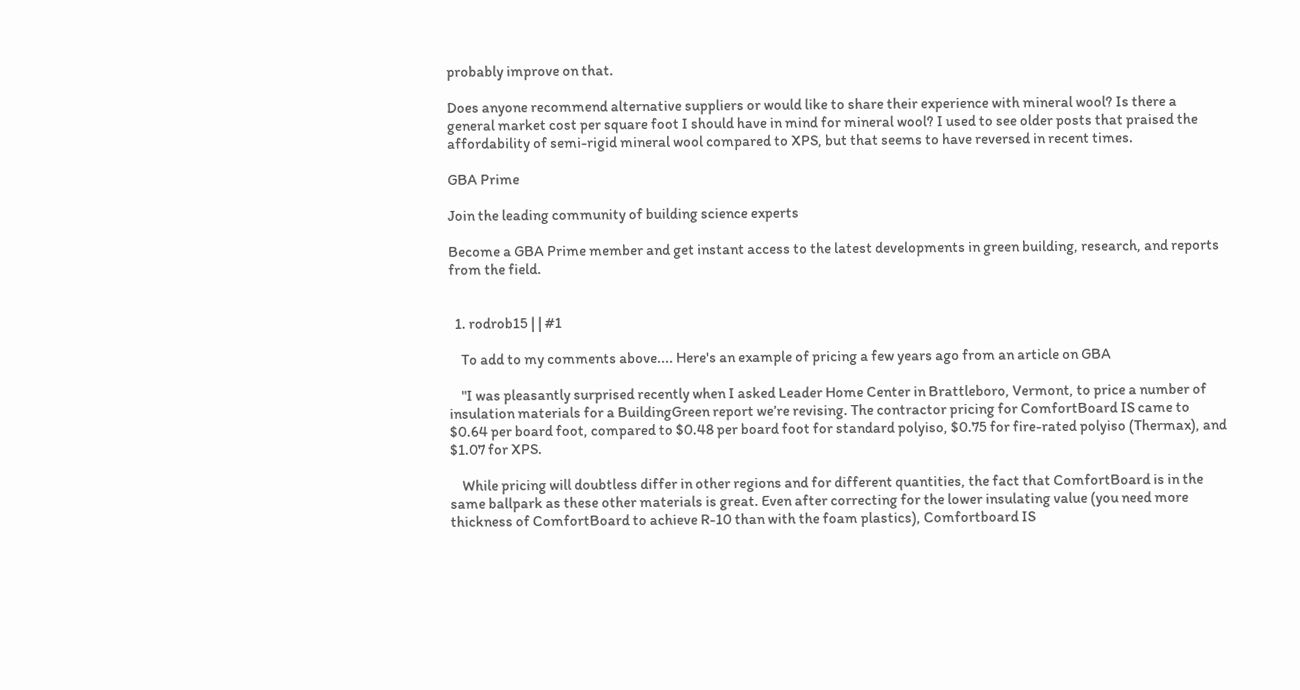probably improve on that.

Does anyone recommend alternative suppliers or would like to share their experience with mineral wool? Is there a general market cost per square foot I should have in mind for mineral wool? I used to see older posts that praised the affordability of semi-rigid mineral wool compared to XPS, but that seems to have reversed in recent times.

GBA Prime

Join the leading community of building science experts

Become a GBA Prime member and get instant access to the latest developments in green building, research, and reports from the field.


  1. rodrob15 | | #1

    To add to my comments above.... Here's an example of pricing a few years ago from an article on GBA

    "I was pleasantly surprised recently when I asked Leader Home Center in Brattleboro, Vermont, to price a number of insulation materials for a BuildingGreen report we’re revising. The contractor pricing for ComfortBoard IS came to $0.64 per board foot, compared to $0.48 per board foot for standard polyiso, $0.75 for fire-rated polyiso (Thermax), and $1.07 for XPS.

    While pricing will doubtless differ in other regions and for different quantities, the fact that ComfortBoard is in the same ballpark as these other materials is great. Even after correcting for the lower insulating value (you need more thickness of ComfortBoard to achieve R-10 than with the foam plastics), Comfortboard IS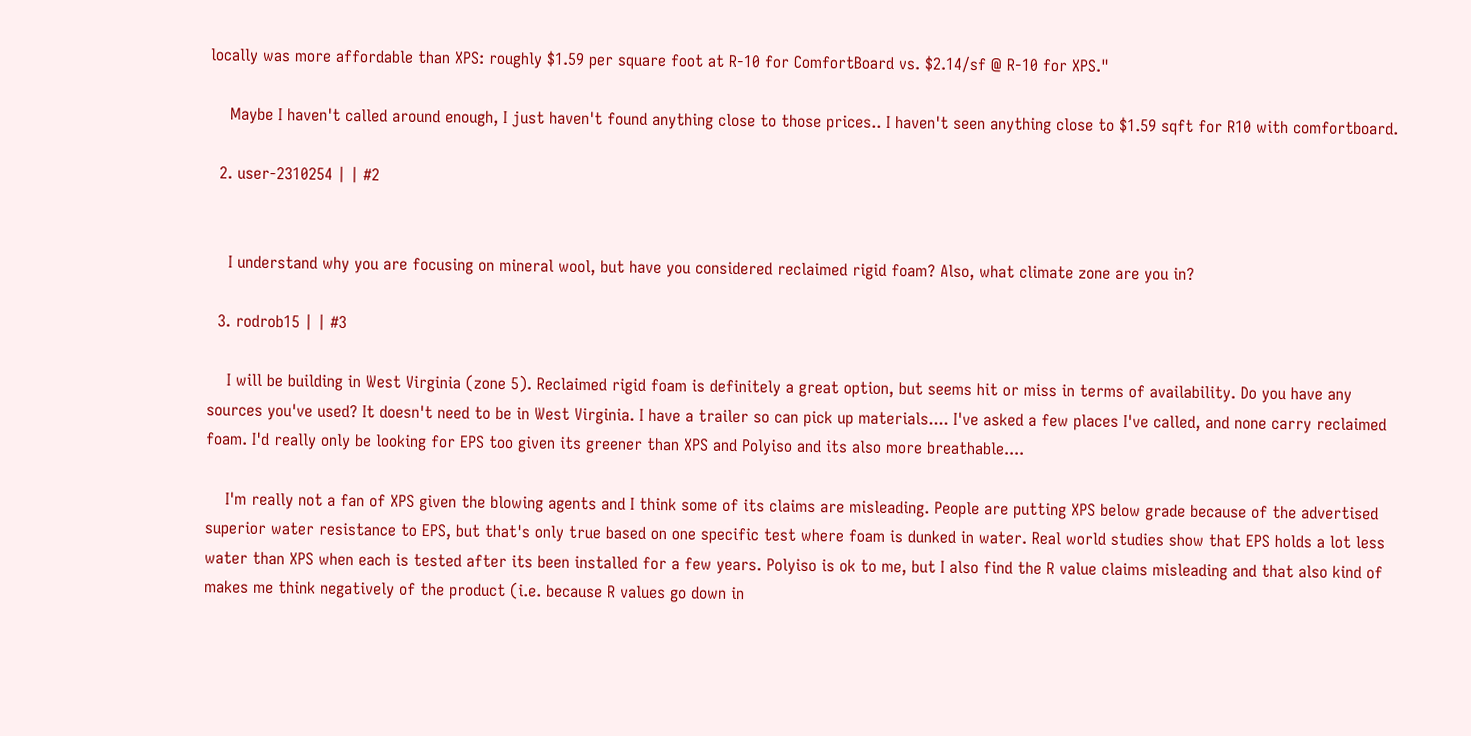locally was more affordable than XPS: roughly $1.59 per square foot at R-10 for ComfortBoard vs. $2.14/sf @ R-10 for XPS."

    Maybe I haven't called around enough, I just haven't found anything close to those prices.. I haven't seen anything close to $1.59 sqft for R10 with comfortboard.

  2. user-2310254 | | #2


    I understand why you are focusing on mineral wool, but have you considered reclaimed rigid foam? Also, what climate zone are you in?

  3. rodrob15 | | #3

    I will be building in West Virginia (zone 5). Reclaimed rigid foam is definitely a great option, but seems hit or miss in terms of availability. Do you have any sources you've used? It doesn't need to be in West Virginia. I have a trailer so can pick up materials.... I've asked a few places I've called, and none carry reclaimed foam. I'd really only be looking for EPS too given its greener than XPS and Polyiso and its also more breathable....

    I'm really not a fan of XPS given the blowing agents and I think some of its claims are misleading. People are putting XPS below grade because of the advertised superior water resistance to EPS, but that's only true based on one specific test where foam is dunked in water. Real world studies show that EPS holds a lot less water than XPS when each is tested after its been installed for a few years. Polyiso is ok to me, but I also find the R value claims misleading and that also kind of makes me think negatively of the product (i.e. because R values go down in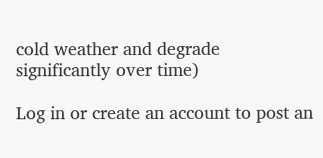cold weather and degrade significantly over time)

Log in or create an account to post an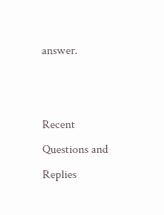answer.


Recent Questions and Replies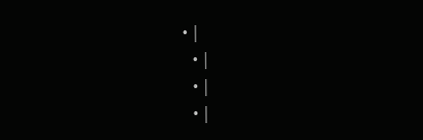• |
  • |
  • |
  • |